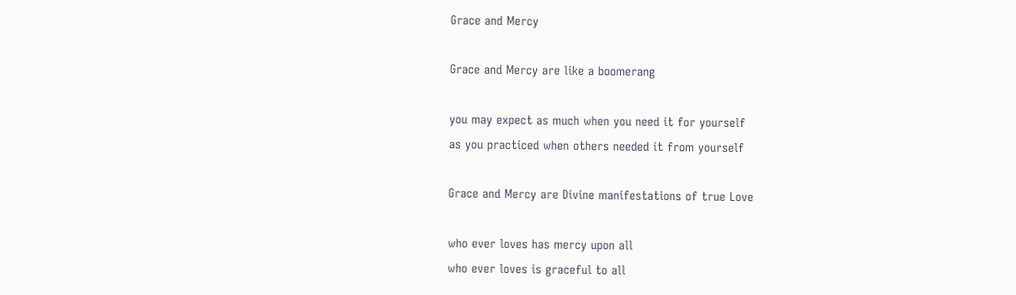Grace and Mercy

Grace and Mercy are like a boomerang

you may expect as much when you need it for yourself
as you practiced when others needed it from yourself

Grace and Mercy are Divine manifestations of true Love

who ever loves has mercy upon all
who ever loves is graceful to all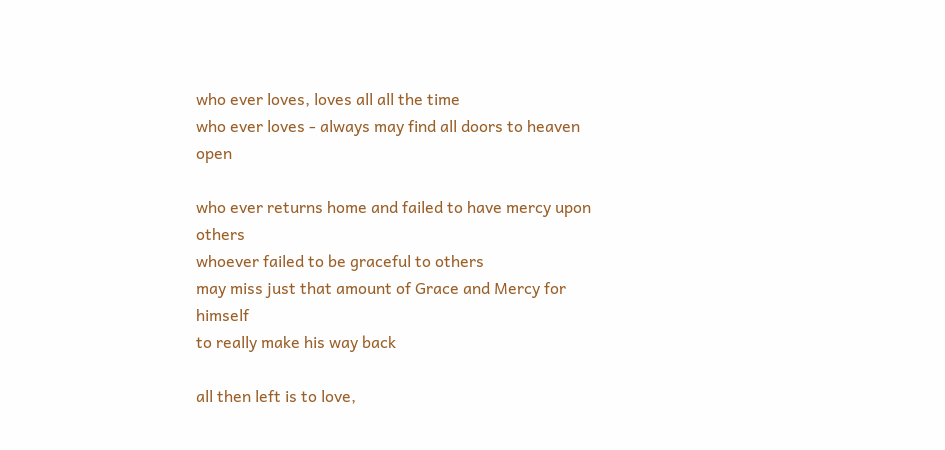who ever loves, loves all all the time
who ever loves - always may find all doors to heaven open

who ever returns home and failed to have mercy upon others
whoever failed to be graceful to others
may miss just that amount of Grace and Mercy for himself
to really make his way back

all then left is to love,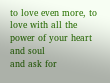to love even more, to love with all the power of your heart and soul
and ask for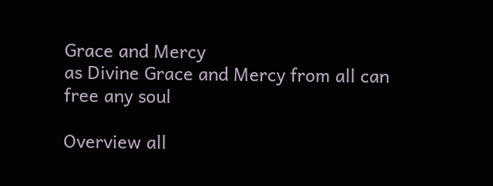Grace and Mercy
as Divine Grace and Mercy from all can free any soul

Overview all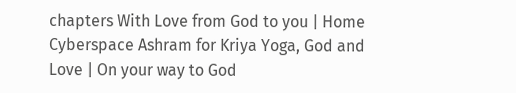chapters With Love from God to you | Home Cyberspace Ashram for Kriya Yoga, God and Love | On your way to God